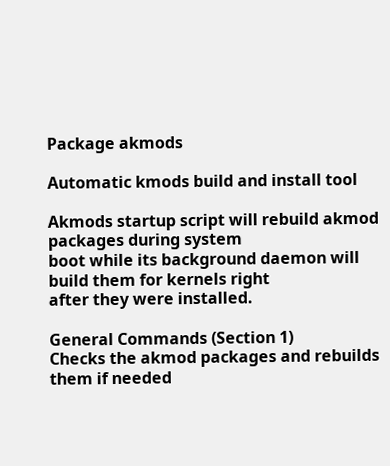Package akmods

Automatic kmods build and install tool

Akmods startup script will rebuild akmod packages during system
boot while its background daemon will build them for kernels right
after they were installed.

General Commands (Section 1)
Checks the akmod packages and rebuilds them if needed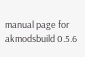manual page for akmodsbuild 0.5.6